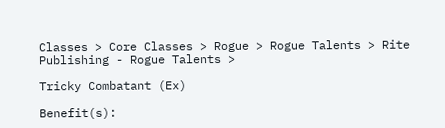Classes > Core Classes > Rogue > Rogue Talents > Rite Publishing - Rogue Talents >

Tricky Combatant (Ex)

Benefit(s):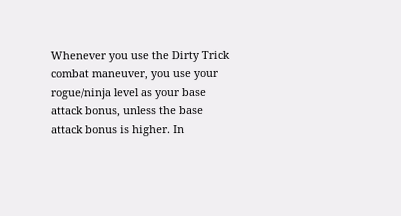Whenever you use the Dirty Trick combat maneuver, you use your rogue/ninja level as your base attack bonus, unless the base attack bonus is higher. In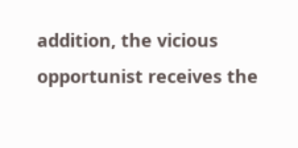addition, the vicious opportunist receives the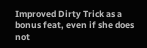Improved Dirty Trick as a bonus feat, even if she does not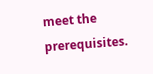meet the prerequisites.